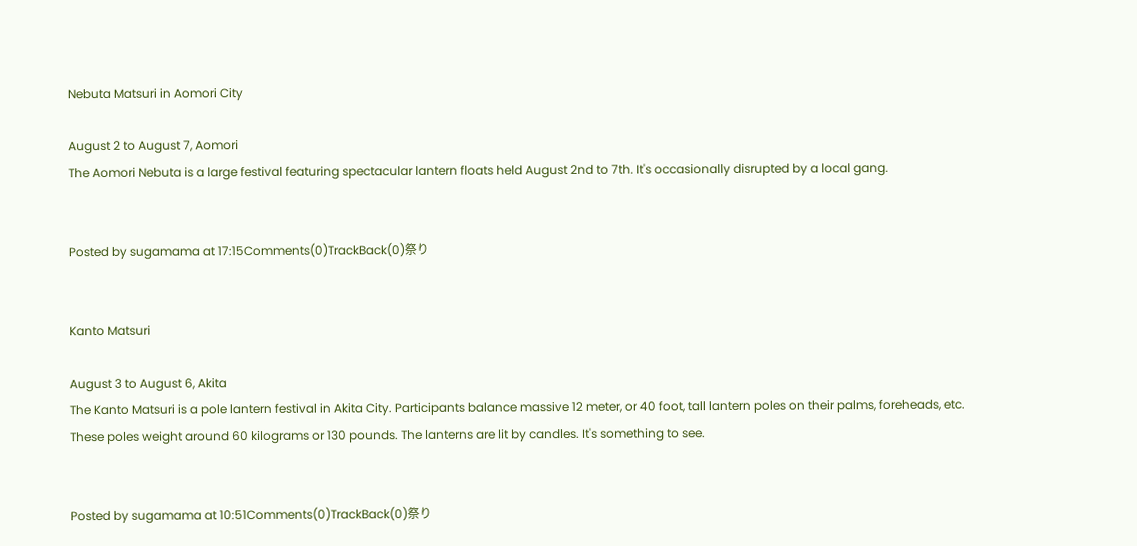Nebuta Matsuri in Aomori City

August 2 to August 7, Aomori
The Aomori Nebuta is a large festival featuring spectacular lantern floats held August 2nd to 7th. It's occasionally disrupted by a local gang.


Posted by sugamama at 17:15Comments(0)TrackBack(0)祭り


Kanto Matsuri

August 3 to August 6, Akita
The Kanto Matsuri is a pole lantern festival in Akita City. Participants balance massive 12 meter, or 40 foot, tall lantern poles on their palms, foreheads, etc. These poles weight around 60 kilograms or 130 pounds. The lanterns are lit by candles. It's something to see.


Posted by sugamama at 10:51Comments(0)TrackBack(0)祭り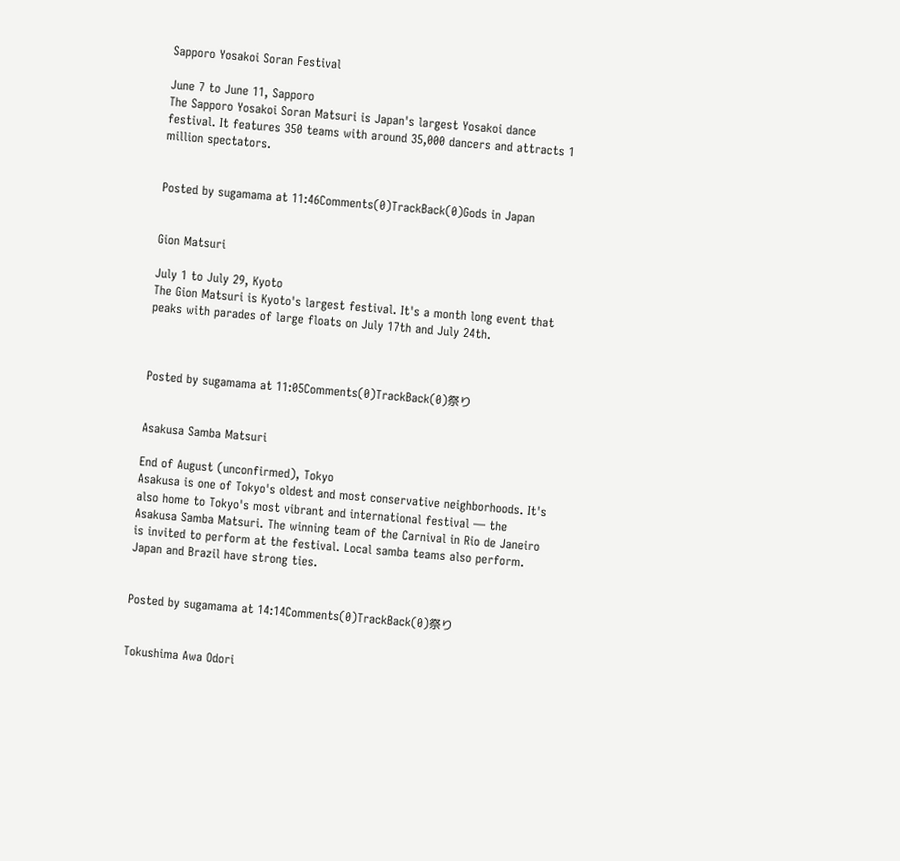Sapporo Yosakoi Soran Festival

June 7 to June 11, Sapporo
The Sapporo Yosakoi Soran Matsuri is Japan's largest Yosakoi dance festival. It features 350 teams with around 35,000 dancers and attracts 1 million spectators.


Posted by sugamama at 11:46Comments(0)TrackBack(0)Gods in Japan


Gion Matsuri

July 1 to July 29, Kyoto
The Gion Matsuri is Kyoto's largest festival. It's a month long event that peaks with parades of large floats on July 17th and July 24th.



Posted by sugamama at 11:05Comments(0)TrackBack(0)祭り


Asakusa Samba Matsuri

End of August (unconfirmed), Tokyo
Asakusa is one of Tokyo's oldest and most conservative neighborhoods. It's also home to Tokyo's most vibrant and international festival — the Asakusa Samba Matsuri. The winning team of the Carnival in Rio de Janeiro is invited to perform at the festival. Local samba teams also perform. Japan and Brazil have strong ties.


Posted by sugamama at 14:14Comments(0)TrackBack(0)祭り


Tokushima Awa Odori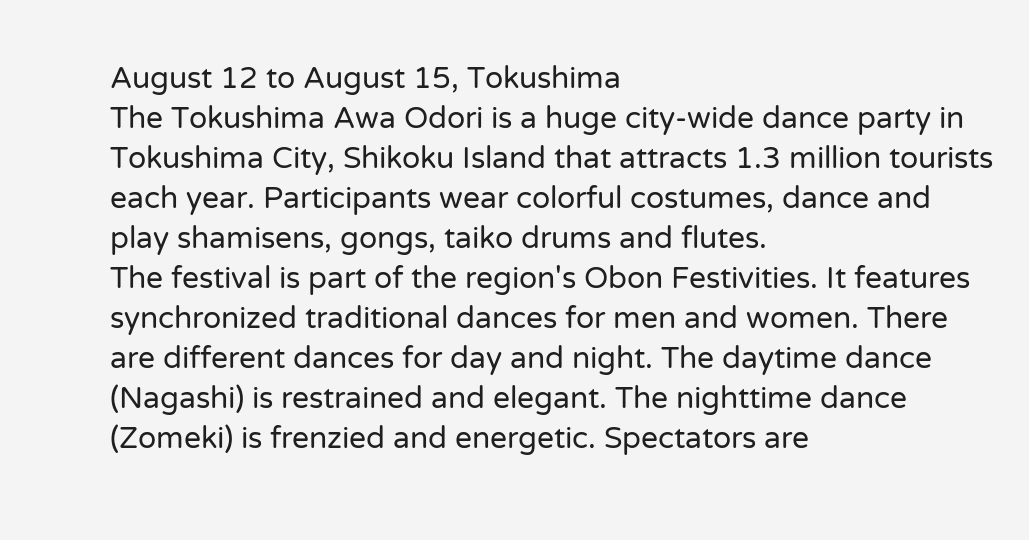August 12 to August 15, Tokushima
The Tokushima Awa Odori is a huge city-wide dance party in Tokushima City, Shikoku Island that attracts 1.3 million tourists each year. Participants wear colorful costumes, dance and play shamisens, gongs, taiko drums and flutes.
The festival is part of the region's Obon Festivities. It features synchronized traditional dances for men and women. There are different dances for day and night. The daytime dance (Nagashi) is restrained and elegant. The nighttime dance (Zomeki) is frenzied and energetic. Spectators are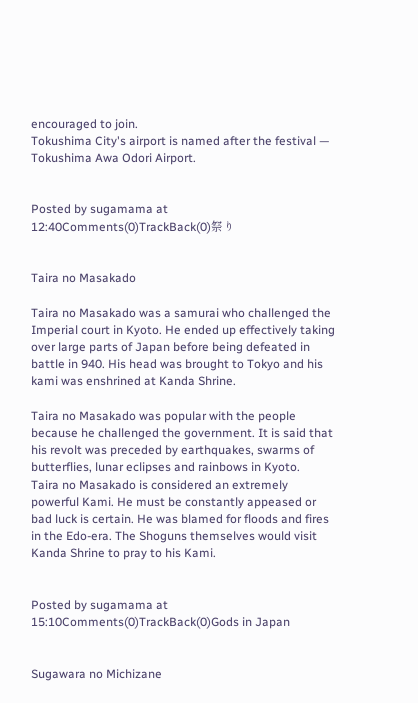encouraged to join.
Tokushima City's airport is named after the festival — Tokushima Awa Odori Airport.


Posted by sugamama at 12:40Comments(0)TrackBack(0)祭り


Taira no Masakado

Taira no Masakado was a samurai who challenged the Imperial court in Kyoto. He ended up effectively taking over large parts of Japan before being defeated in battle in 940. His head was brought to Tokyo and his kami was enshrined at Kanda Shrine.

Taira no Masakado was popular with the people because he challenged the government. It is said that his revolt was preceded by earthquakes, swarms of butterflies, lunar eclipses and rainbows in Kyoto.
Taira no Masakado is considered an extremely powerful Kami. He must be constantly appeased or bad luck is certain. He was blamed for floods and fires in the Edo-era. The Shoguns themselves would visit Kanda Shrine to pray to his Kami.


Posted by sugamama at 15:10Comments(0)TrackBack(0)Gods in Japan


Sugawara no Michizane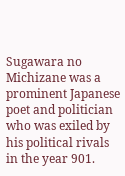Sugawara no Michizane was a prominent Japanese poet and politician who was exiled by his political rivals in the year 901.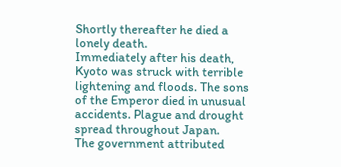Shortly thereafter he died a lonely death.
Immediately after his death, Kyoto was struck with terrible lightening and floods. The sons of the Emperor died in unusual accidents. Plague and drought spread throughout Japan.
The government attributed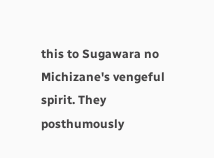this to Sugawara no Michizane's vengeful spirit. They posthumously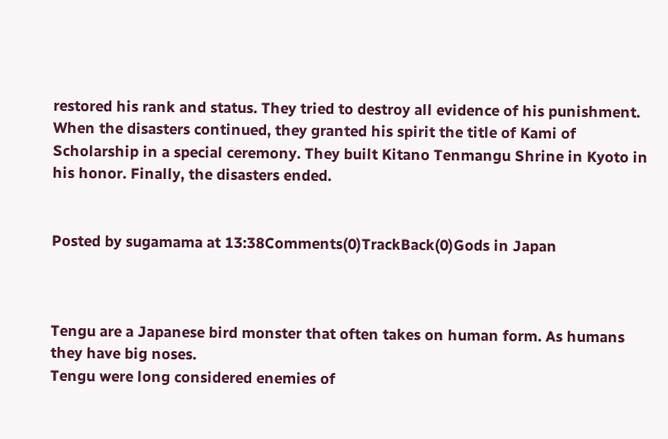restored his rank and status. They tried to destroy all evidence of his punishment. When the disasters continued, they granted his spirit the title of Kami of Scholarship in a special ceremony. They built Kitano Tenmangu Shrine in Kyoto in his honor. Finally, the disasters ended.


Posted by sugamama at 13:38Comments(0)TrackBack(0)Gods in Japan



Tengu are a Japanese bird monster that often takes on human form. As humans they have big noses.
Tengu were long considered enemies of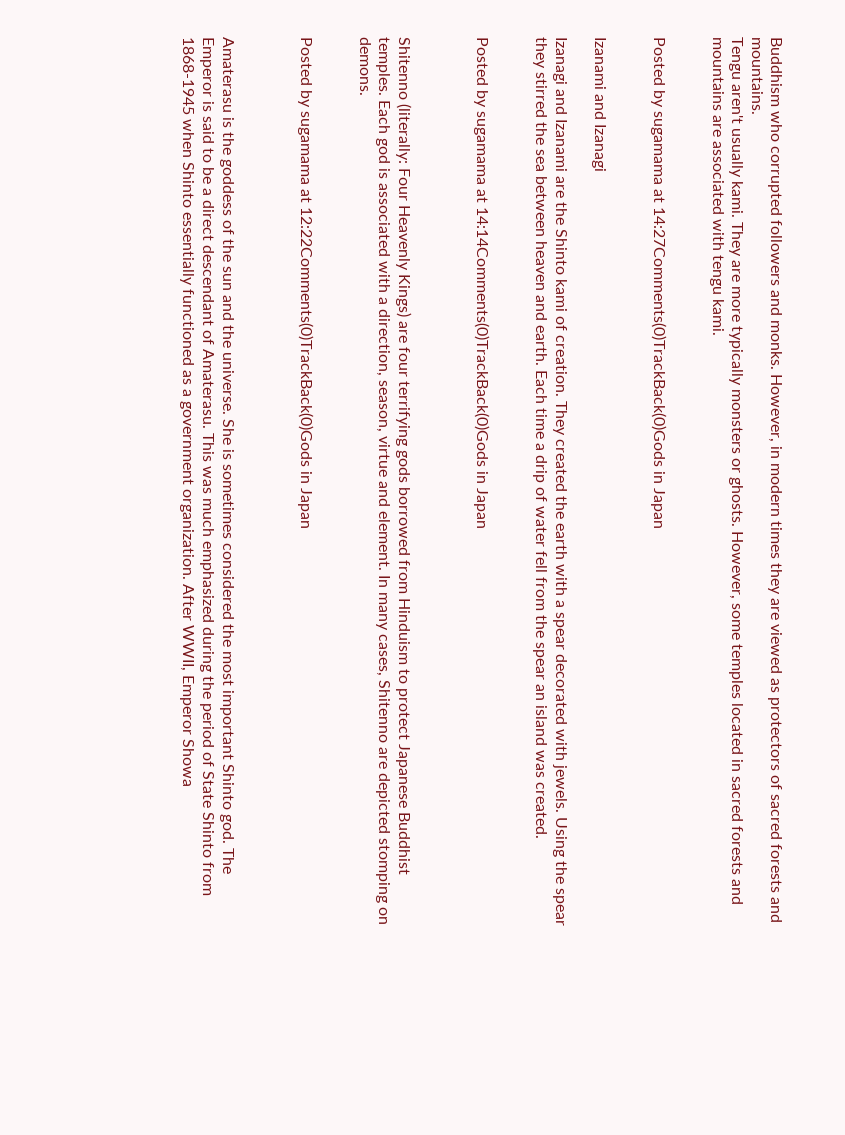Buddhism who corrupted followers and monks. However, in modern times they are viewed as protectors of sacred forests and mountains.
Tengu aren't usually kami. They are more typically monsters or ghosts. However, some temples located in sacred forests and mountains are associated with tengu kami.


Posted by sugamama at 14:27Comments(0)TrackBack(0)Gods in Japan


Izanami and Izanagi

Izanagi and Izanami are the Shinto kami of creation. They created the earth with a spear decorated with jewels. Using the spear they stirred the sea between heaven and earth. Each time a drip of water fell from the spear an island was created.


Posted by sugamama at 14:14Comments(0)TrackBack(0)Gods in Japan



Shitenno (literally: Four Heavenly Kings) are four terrifying gods borrowed from Hinduism to protect Japanese Buddhist temples. Each god is associated with a direction, season, virtue and element. In many cases, Shitenno are depicted stomping on demons.


Posted by sugamama at 12:22Comments(0)TrackBack(0)Gods in Japan



Amaterasu is the goddess of the sun and the universe. She is sometimes considered the most important Shinto god. The Emperor is said to be a direct descendant of Amaterasu. This was much emphasized during the period of State Shinto from 1868-1945 when Shinto essentially functioned as a government organization. After WWII, Emperor Showa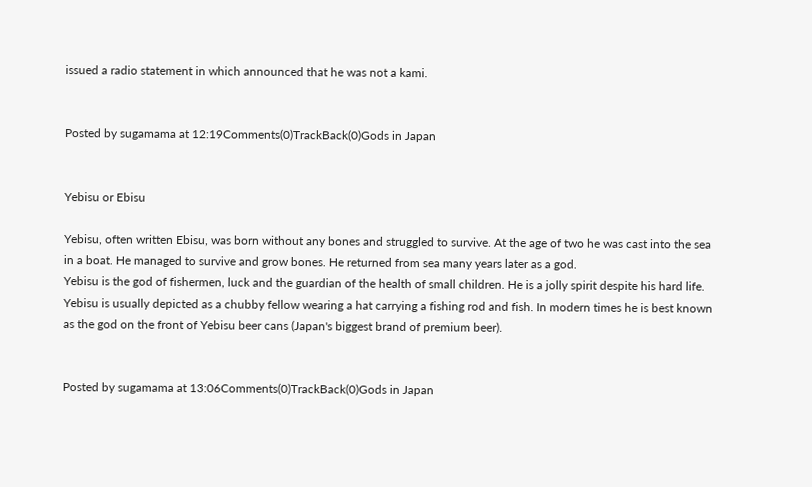issued a radio statement in which announced that he was not a kami.


Posted by sugamama at 12:19Comments(0)TrackBack(0)Gods in Japan


Yebisu or Ebisu

Yebisu, often written Ebisu, was born without any bones and struggled to survive. At the age of two he was cast into the sea in a boat. He managed to survive and grow bones. He returned from sea many years later as a god.
Yebisu is the god of fishermen, luck and the guardian of the health of small children. He is a jolly spirit despite his hard life.
Yebisu is usually depicted as a chubby fellow wearing a hat carrying a fishing rod and fish. In modern times he is best known as the god on the front of Yebisu beer cans (Japan's biggest brand of premium beer).


Posted by sugamama at 13:06Comments(0)TrackBack(0)Gods in Japan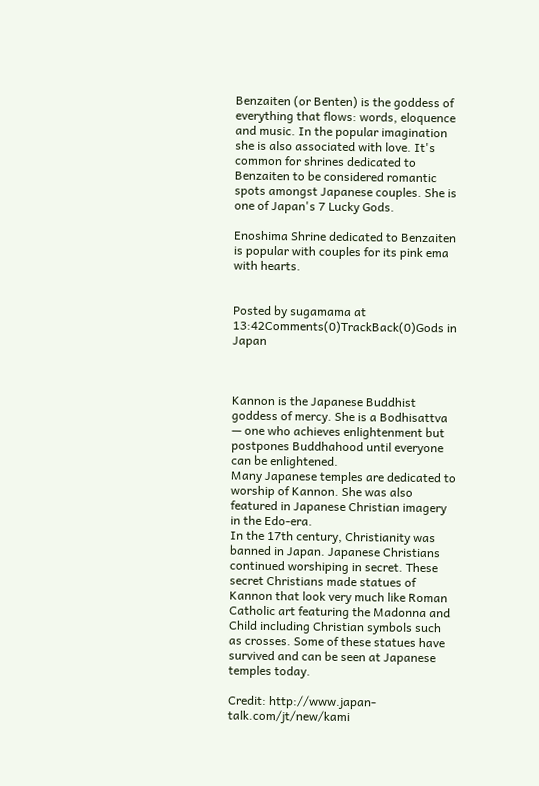Benzaiten (or Benten) is the goddess of everything that flows: words, eloquence and music. In the popular imagination she is also associated with love. It's common for shrines dedicated to Benzaiten to be considered romantic spots amongst Japanese couples. She is one of Japan's 7 Lucky Gods.

Enoshima Shrine dedicated to Benzaiten is popular with couples for its pink ema with hearts.


Posted by sugamama at 13:42Comments(0)TrackBack(0)Gods in Japan



Kannon is the Japanese Buddhist goddess of mercy. She is a Bodhisattva — one who achieves enlightenment but postpones Buddhahood until everyone can be enlightened.
Many Japanese temples are dedicated to worship of Kannon. She was also featured in Japanese Christian imagery in the Edo-era.
In the 17th century, Christianity was banned in Japan. Japanese Christians continued worshiping in secret. These secret Christians made statues of Kannon that look very much like Roman Catholic art featuring the Madonna and Child including Christian symbols such as crosses. Some of these statues have survived and can be seen at Japanese temples today.

Credit: http://www.japan-talk.com/jt/new/kami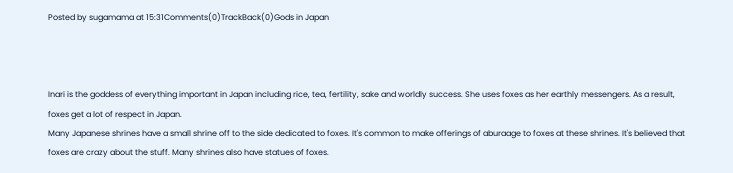Posted by sugamama at 15:31Comments(0)TrackBack(0)Gods in Japan



Inari is the goddess of everything important in Japan including rice, tea, fertility, sake and worldly success. She uses foxes as her earthly messengers. As a result, foxes get a lot of respect in Japan.
Many Japanese shrines have a small shrine off to the side dedicated to foxes. It's common to make offerings of aburaage to foxes at these shrines. It's believed that foxes are crazy about the stuff. Many shrines also have statues of foxes.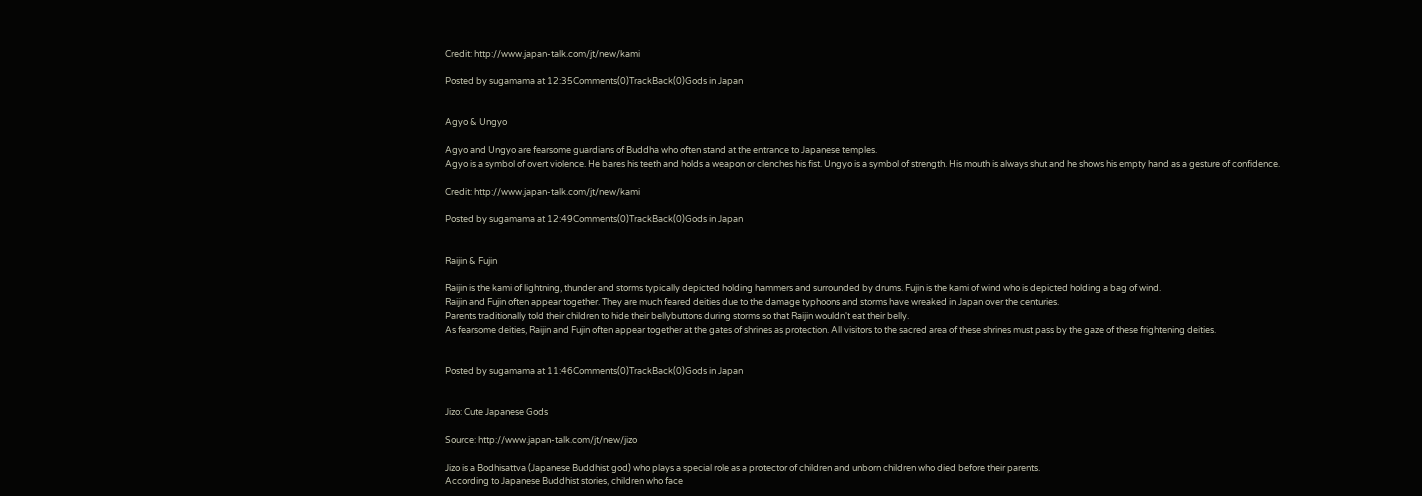Credit: http://www.japan-talk.com/jt/new/kami

Posted by sugamama at 12:35Comments(0)TrackBack(0)Gods in Japan


Agyo & Ungyo

Agyo and Ungyo are fearsome guardians of Buddha who often stand at the entrance to Japanese temples.
Agyo is a symbol of overt violence. He bares his teeth and holds a weapon or clenches his fist. Ungyo is a symbol of strength. His mouth is always shut and he shows his empty hand as a gesture of confidence.

Credit: http://www.japan-talk.com/jt/new/kami

Posted by sugamama at 12:49Comments(0)TrackBack(0)Gods in Japan


Raijin & Fujin

Raijin is the kami of lightning, thunder and storms typically depicted holding hammers and surrounded by drums. Fujin is the kami of wind who is depicted holding a bag of wind.
Raijin and Fujin often appear together. They are much feared deities due to the damage typhoons and storms have wreaked in Japan over the centuries.
Parents traditionally told their children to hide their bellybuttons during storms so that Raijin wouldn't eat their belly.
As fearsome deities, Raijin and Fujin often appear together at the gates of shrines as protection. All visitors to the sacred area of these shrines must pass by the gaze of these frightening deities.


Posted by sugamama at 11:46Comments(0)TrackBack(0)Gods in Japan


Jizo: Cute Japanese Gods

Source: http://www.japan-talk.com/jt/new/jizo

Jizo is a Bodhisattva (Japanese Buddhist god) who plays a special role as a protector of children and unborn children who died before their parents.
According to Japanese Buddhist stories, children who face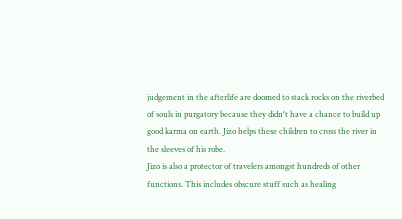judgement in the afterlife are doomed to stack rocks on the riverbed of souls in purgatory because they didn't have a chance to build up good karma on earth. Jizo helps these children to cross the river in the sleeves of his robe.
Jizo is also a protector of travelers amongst hundreds of other functions. This includes obscure stuff such as healing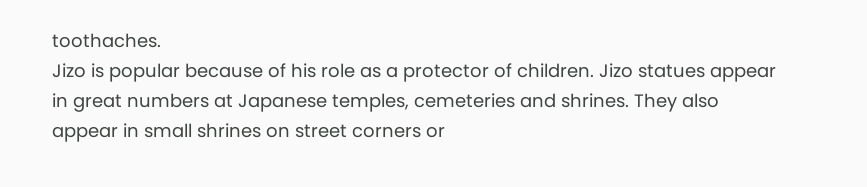toothaches.
Jizo is popular because of his role as a protector of children. Jizo statues appear in great numbers at Japanese temples, cemeteries and shrines. They also appear in small shrines on street corners or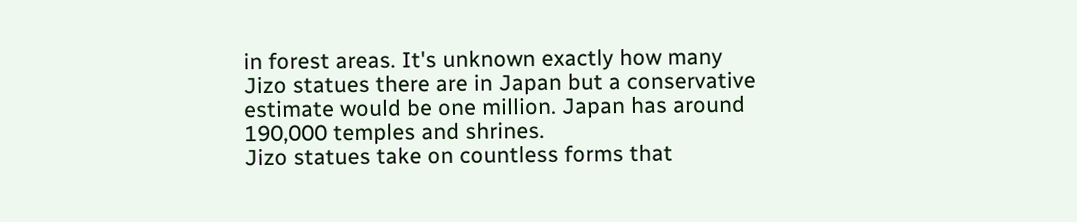in forest areas. It's unknown exactly how many Jizo statues there are in Japan but a conservative estimate would be one million. Japan has around 190,000 temples and shrines.
Jizo statues take on countless forms that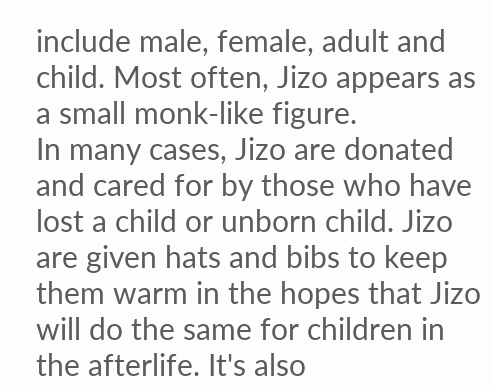include male, female, adult and child. Most often, Jizo appears as a small monk-like figure.
In many cases, Jizo are donated and cared for by those who have lost a child or unborn child. Jizo are given hats and bibs to keep them warm in the hopes that Jizo will do the same for children in the afterlife. It's also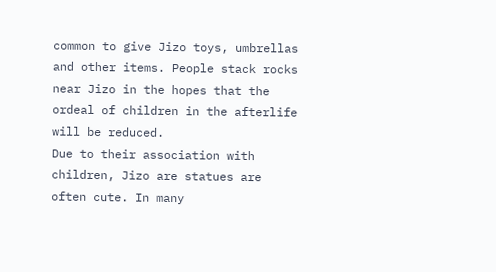common to give Jizo toys, umbrellas and other items. People stack rocks near Jizo in the hopes that the ordeal of children in the afterlife will be reduced.
Due to their association with children, Jizo are statues are often cute. In many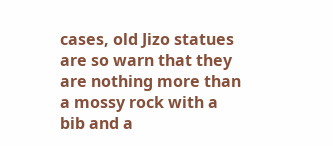cases, old Jizo statues are so warn that they are nothing more than a mossy rock with a bib and a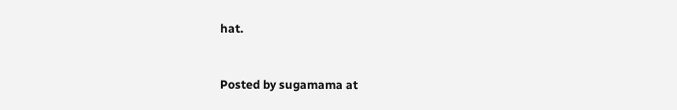hat.


Posted by sugamama at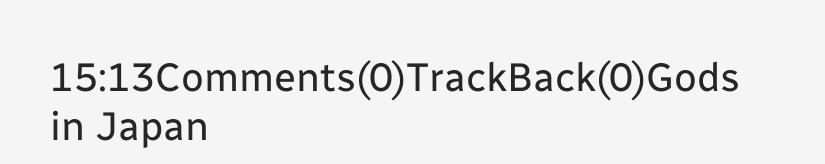15:13Comments(0)TrackBack(0)Gods in Japan